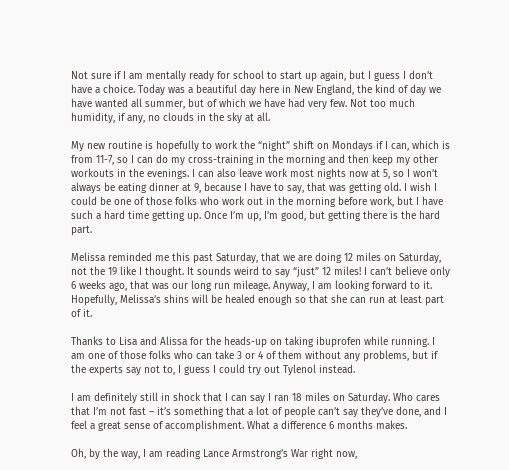Not sure if I am mentally ready for school to start up again, but I guess I don’t have a choice. Today was a beautiful day here in New England, the kind of day we have wanted all summer, but of which we have had very few. Not too much humidity, if any, no clouds in the sky at all.

My new routine is hopefully to work the “night” shift on Mondays if I can, which is from 11-7, so I can do my cross-training in the morning and then keep my other workouts in the evenings. I can also leave work most nights now at 5, so I won’t always be eating dinner at 9, because I have to say, that was getting old. I wish I could be one of those folks who work out in the morning before work, but I have such a hard time getting up. Once I’m up, I’m good, but getting there is the hard part.

Melissa reminded me this past Saturday, that we are doing 12 miles on Saturday, not the 19 like I thought. It sounds weird to say “just” 12 miles! I can’t believe only 6 weeks ago, that was our long run mileage. Anyway, I am looking forward to it. Hopefully, Melissa’s shins will be healed enough so that she can run at least part of it.

Thanks to Lisa and Alissa for the heads-up on taking ibuprofen while running. I am one of those folks who can take 3 or 4 of them without any problems, but if the experts say not to, I guess I could try out Tylenol instead.

I am definitely still in shock that I can say I ran 18 miles on Saturday. Who cares that I’m not fast – it’s something that a lot of people can’t say they’ve done, and I feel a great sense of accomplishment. What a difference 6 months makes.

Oh, by the way, I am reading Lance Armstrong’s War right now,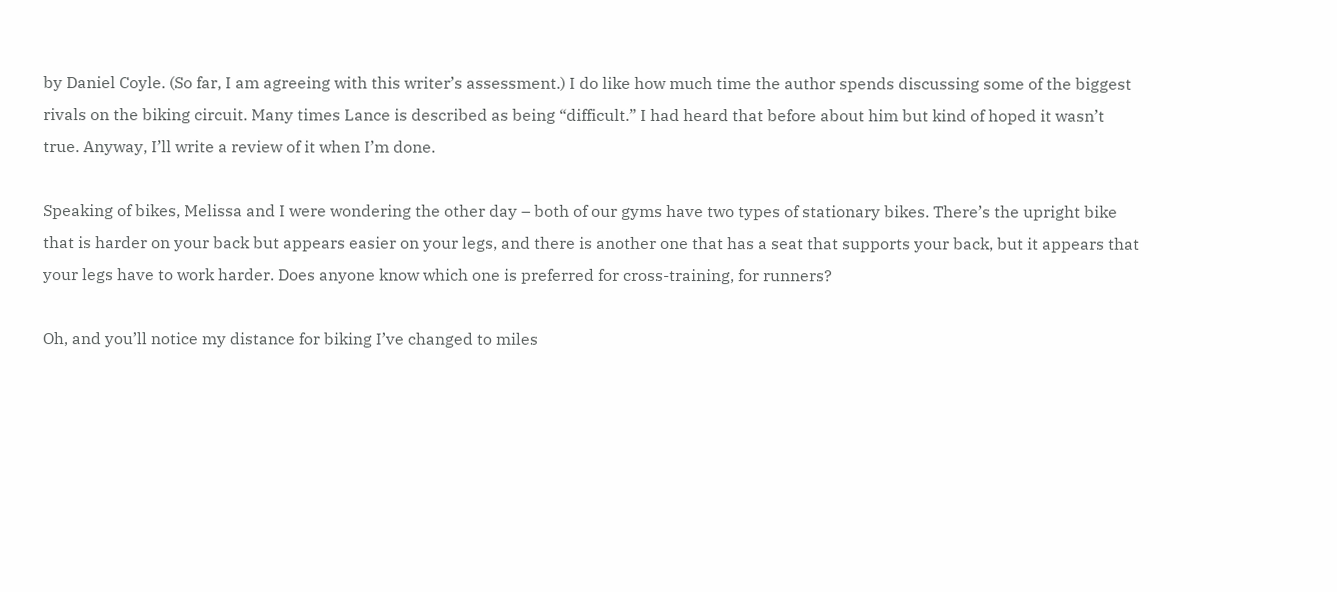by Daniel Coyle. (So far, I am agreeing with this writer’s assessment.) I do like how much time the author spends discussing some of the biggest rivals on the biking circuit. Many times Lance is described as being “difficult.” I had heard that before about him but kind of hoped it wasn’t true. Anyway, I’ll write a review of it when I’m done.

Speaking of bikes, Melissa and I were wondering the other day – both of our gyms have two types of stationary bikes. There’s the upright bike that is harder on your back but appears easier on your legs, and there is another one that has a seat that supports your back, but it appears that your legs have to work harder. Does anyone know which one is preferred for cross-training, for runners?

Oh, and you’ll notice my distance for biking I’ve changed to miles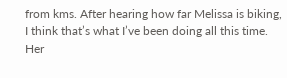from kms. After hearing how far Melissa is biking, I think that’s what I’ve been doing all this time. Her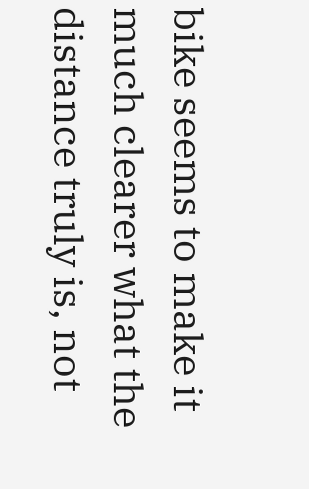bike seems to make it much clearer what the distance truly is, not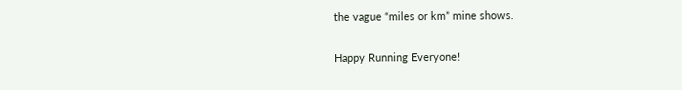the vague “miles or km” mine shows.

Happy Running Everyone!